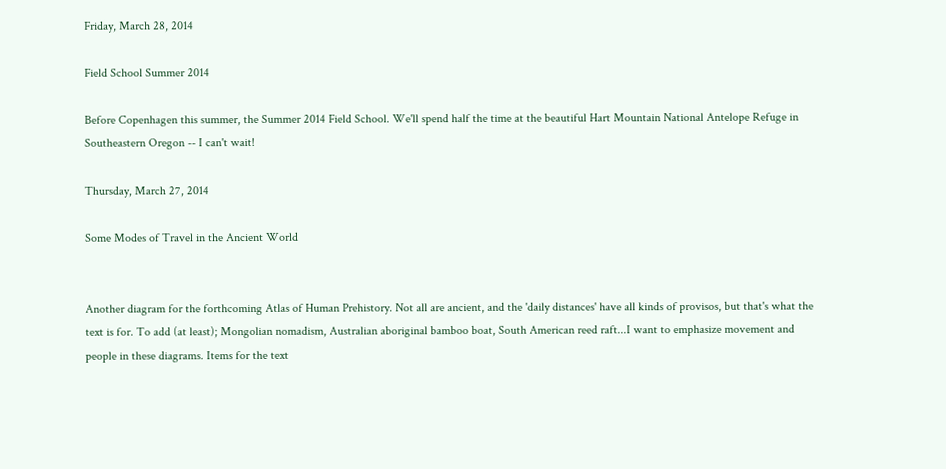Friday, March 28, 2014

Field School Summer 2014

Before Copenhagen this summer, the Summer 2014 Field School. We'll spend half the time at the beautiful Hart Mountain National Antelope Refuge in Southeastern Oregon -- I can't wait!

Thursday, March 27, 2014

Some Modes of Travel in the Ancient World


Another diagram for the forthcoming Atlas of Human Prehistory. Not all are ancient, and the 'daily distances' have all kinds of provisos, but that's what the text is for. To add (at least); Mongolian nomadism, Australian aboriginal bamboo boat, South American reed raft...I want to emphasize movement and people in these diagrams. Items for the text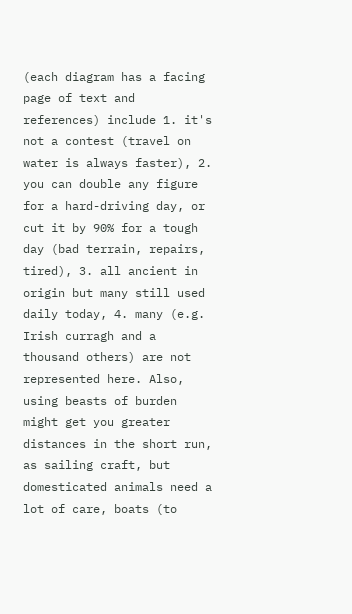(each diagram has a facing page of text and references) include 1. it's not a contest (travel on water is always faster), 2. you can double any figure for a hard-driving day, or cut it by 90% for a tough day (bad terrain, repairs, tired), 3. all ancient in origin but many still used daily today, 4. many (e.g. Irish curragh and a thousand others) are not represented here. Also, using beasts of burden might get you greater distances in the short run, as sailing craft, but domesticated animals need a lot of care, boats (to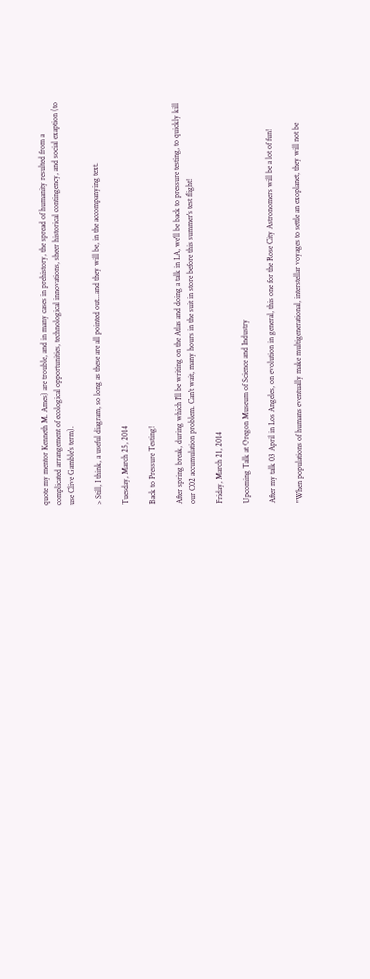quote my mentor Kenneth M. Ames) are trouble, and in many cases in prehistory, the spread of humanity resulted from a complicated arrangement of ecological opportunities, technological innovations, sheer historical contingency, and social exaption (to use Clive Gamble's term).

> Still, I think, a useful diagram, so long as these are all pointed out...and they will be, in the accompanying text.

Tuesday, March 25, 2014

Back to Pressure Testing!

After spring break, during which I'll be writing on the Atlas and doing a talk in LA, we'll be back to pressure testing, to quickly kill our C02 accumulation problem. Can't wait, many hours in the suit in store before this summer's test flight!

Friday, March 21, 2014

Upcoming Talk at Oregon Museum of Science and Industry

After my talk 03 April in Los Angeles, on evolution in general, this one for the Rose City Astronomers will be a lot of fun!

"When populations of humans eventually make multigenerational, interstellar voyages to settle an exoplanet, they will not be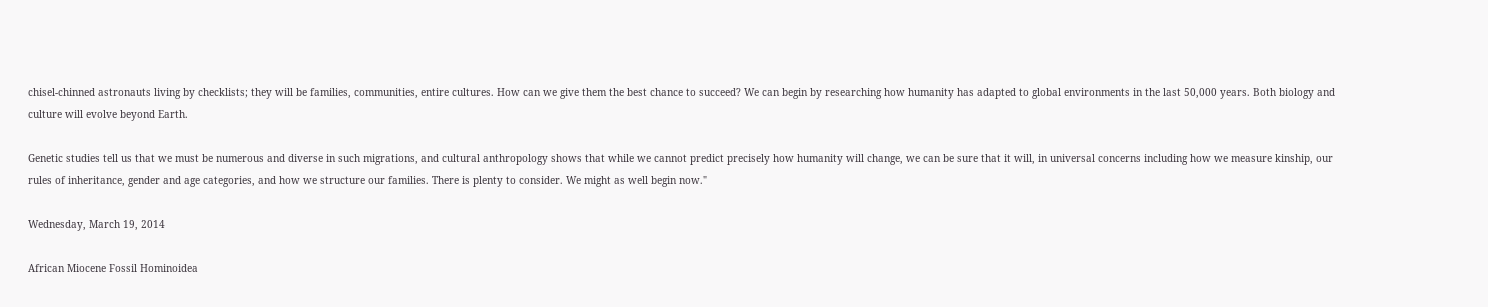chisel-chinned astronauts living by checklists; they will be families, communities, entire cultures. How can we give them the best chance to succeed? We can begin by researching how humanity has adapted to global environments in the last 50,000 years. Both biology and culture will evolve beyond Earth.

Genetic studies tell us that we must be numerous and diverse in such migrations, and cultural anthropology shows that while we cannot predict precisely how humanity will change, we can be sure that it will, in universal concerns including how we measure kinship, our rules of inheritance, gender and age categories, and how we structure our families. There is plenty to consider. We might as well begin now."

Wednesday, March 19, 2014

African Miocene Fossil Hominoidea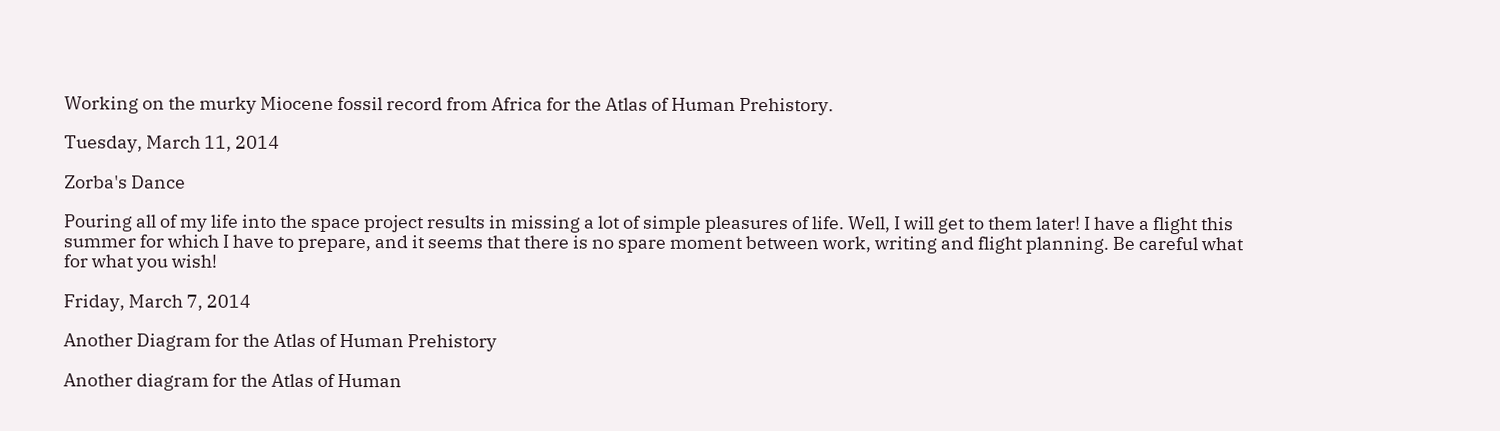Working on the murky Miocene fossil record from Africa for the Atlas of Human Prehistory.

Tuesday, March 11, 2014

Zorba's Dance

Pouring all of my life into the space project results in missing a lot of simple pleasures of life. Well, I will get to them later! I have a flight this summer for which I have to prepare, and it seems that there is no spare moment between work, writing and flight planning. Be careful what for what you wish!

Friday, March 7, 2014

Another Diagram for the Atlas of Human Prehistory

Another diagram for the Atlas of Human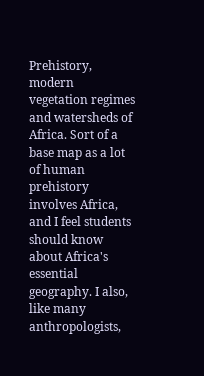Prehistory, modern vegetation regimes and watersheds of Africa. Sort of a base map as a lot of human prehistory involves Africa, and I feel students should know about Africa's essential geography. I also, like many anthropologists,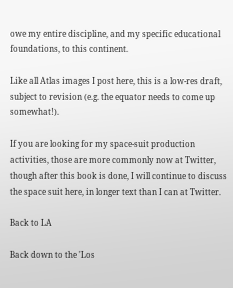owe my entire discipline, and my specific educational foundations, to this continent.

Like all Atlas images I post here, this is a low-res draft, subject to revision (e.g. the equator needs to come up somewhat!).

If you are looking for my space-suit production activities, those are more commonly now at Twitter, though after this book is done, I will continue to discuss the space suit here, in longer text than I can at Twitter.

Back to LA

Back down to the 'Los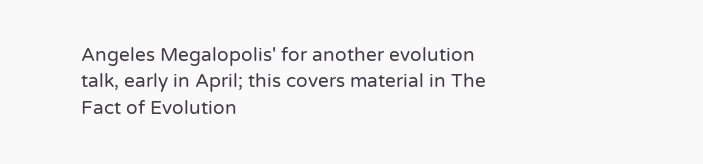Angeles Megalopolis' for another evolution talk, early in April; this covers material in The Fact of Evolution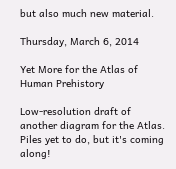but also much new material.

Thursday, March 6, 2014

Yet More for the Atlas of Human Prehistory

Low-resolution draft of another diagram for the Atlas. Piles yet to do, but it's coming along!